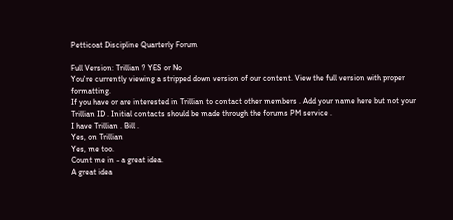Petticoat Discipline Quarterly Forum

Full Version: Trillian ? YES or No
You're currently viewing a stripped down version of our content. View the full version with proper formatting.
If you have or are interested in Trillian to contact other members . Add your name here but not your Trillian ID . Initial contacts should be made through the forums PM service .
I have Trillian . Bill .
Yes, on Trillian
Yes, me too.
Count me in - a great idea.
A great idea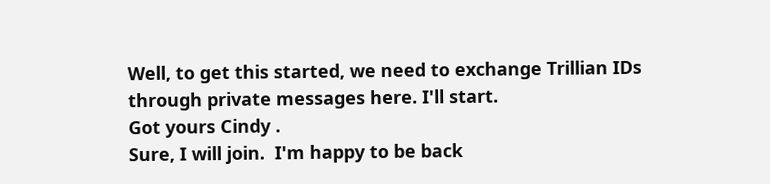Well, to get this started, we need to exchange Trillian IDs through private messages here. I'll start.
Got yours Cindy .
Sure, I will join.  I'm happy to be back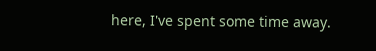here, I've spent some time away.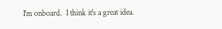I'm onboard.  I think it's a great idea.